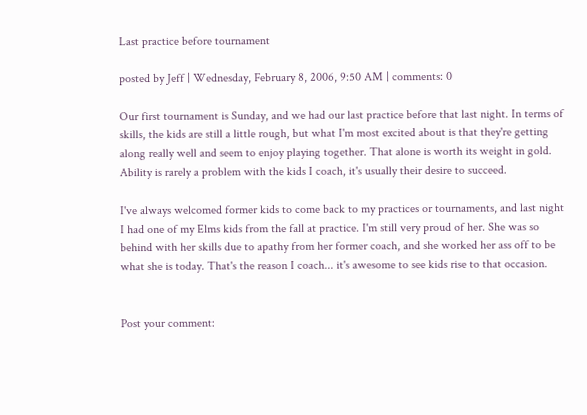Last practice before tournament

posted by Jeff | Wednesday, February 8, 2006, 9:50 AM | comments: 0

Our first tournament is Sunday, and we had our last practice before that last night. In terms of skills, the kids are still a little rough, but what I'm most excited about is that they're getting along really well and seem to enjoy playing together. That alone is worth its weight in gold. Ability is rarely a problem with the kids I coach, it's usually their desire to succeed.

I've always welcomed former kids to come back to my practices or tournaments, and last night I had one of my Elms kids from the fall at practice. I'm still very proud of her. She was so behind with her skills due to apathy from her former coach, and she worked her ass off to be what she is today. That's the reason I coach... it's awesome to see kids rise to that occasion.


Post your comment: